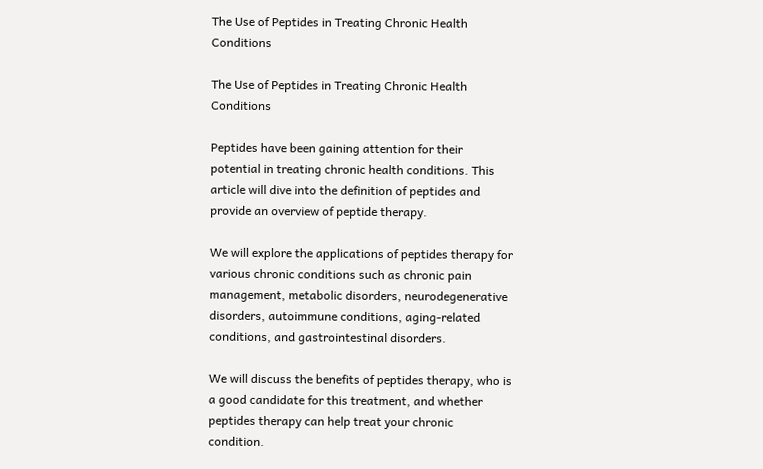The Use of Peptides in Treating Chronic Health Conditions

The Use of Peptides in Treating Chronic Health Conditions

Peptides have been gaining attention for their potential in treating chronic health conditions. This article will dive into the definition of peptides and provide an overview of peptide therapy.

We will explore the applications of peptides therapy for various chronic conditions such as chronic pain management, metabolic disorders, neurodegenerative disorders, autoimmune conditions, aging-related conditions, and gastrointestinal disorders.

We will discuss the benefits of peptides therapy, who is a good candidate for this treatment, and whether peptides therapy can help treat your chronic condition.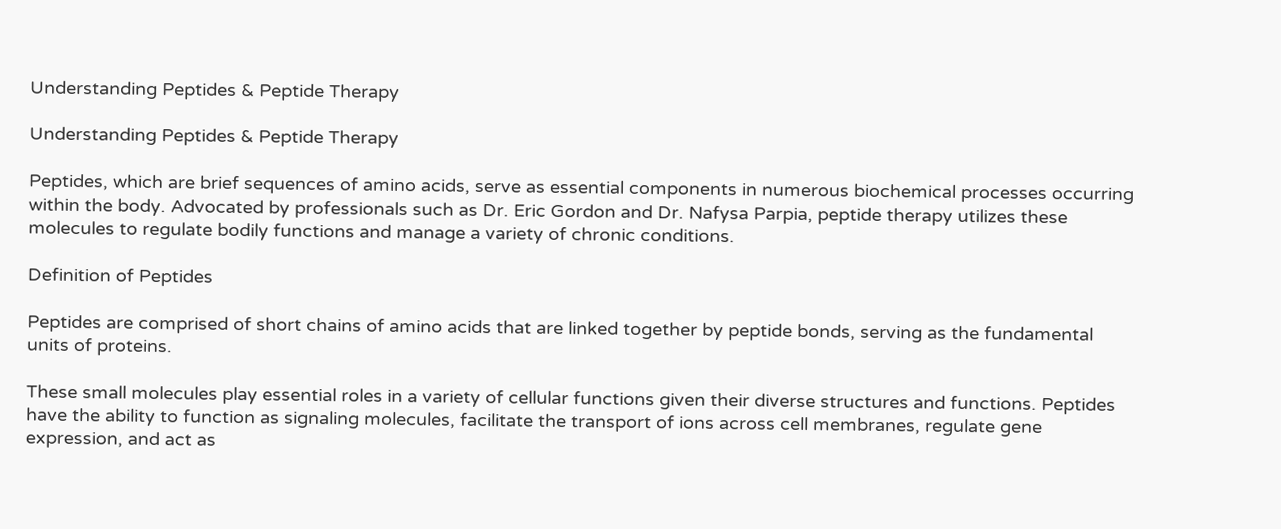Understanding Peptides & Peptide Therapy

Understanding Peptides & Peptide Therapy

Peptides, which are brief sequences of amino acids, serve as essential components in numerous biochemical processes occurring within the body. Advocated by professionals such as Dr. Eric Gordon and Dr. Nafysa Parpia, peptide therapy utilizes these molecules to regulate bodily functions and manage a variety of chronic conditions.

Definition of Peptides

Peptides are comprised of short chains of amino acids that are linked together by peptide bonds, serving as the fundamental units of proteins.

These small molecules play essential roles in a variety of cellular functions given their diverse structures and functions. Peptides have the ability to function as signaling molecules, facilitate the transport of ions across cell membranes, regulate gene expression, and act as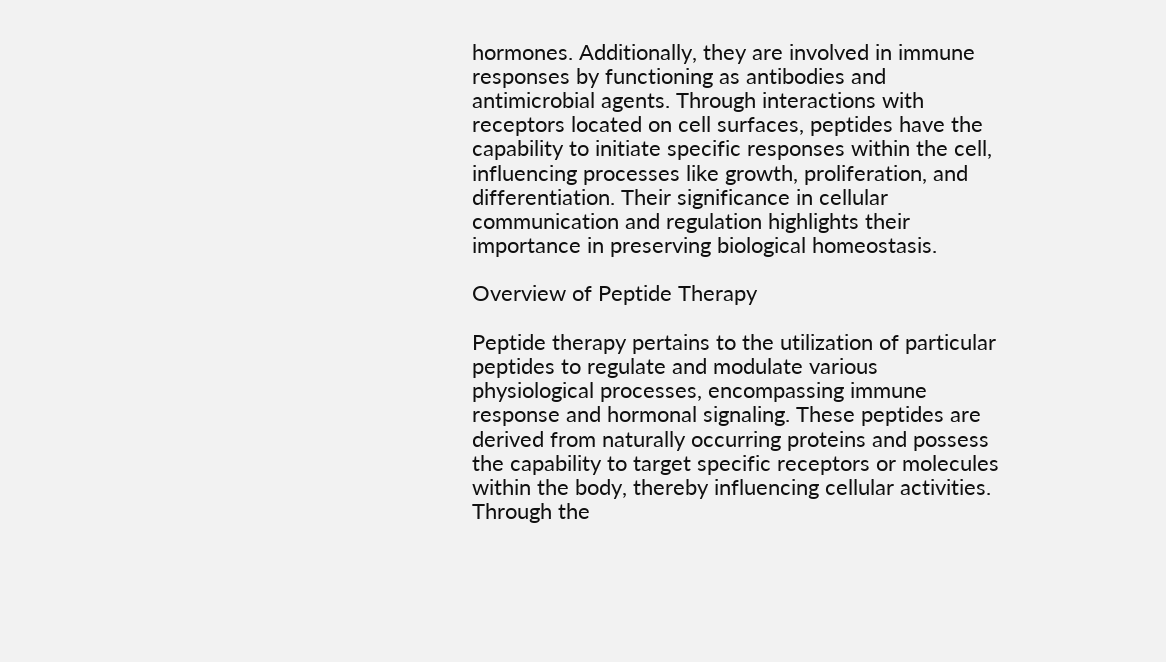hormones. Additionally, they are involved in immune responses by functioning as antibodies and antimicrobial agents. Through interactions with receptors located on cell surfaces, peptides have the capability to initiate specific responses within the cell, influencing processes like growth, proliferation, and differentiation. Their significance in cellular communication and regulation highlights their importance in preserving biological homeostasis.

Overview of Peptide Therapy

Peptide therapy pertains to the utilization of particular peptides to regulate and modulate various physiological processes, encompassing immune response and hormonal signaling. These peptides are derived from naturally occurring proteins and possess the capability to target specific receptors or molecules within the body, thereby influencing cellular activities. Through the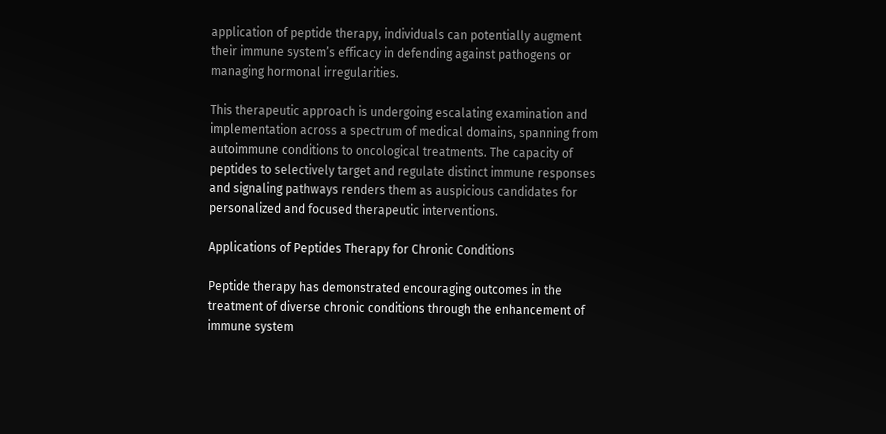application of peptide therapy, individuals can potentially augment their immune system’s efficacy in defending against pathogens or managing hormonal irregularities.

This therapeutic approach is undergoing escalating examination and implementation across a spectrum of medical domains, spanning from autoimmune conditions to oncological treatments. The capacity of peptides to selectively target and regulate distinct immune responses and signaling pathways renders them as auspicious candidates for personalized and focused therapeutic interventions.

Applications of Peptides Therapy for Chronic Conditions

Peptide therapy has demonstrated encouraging outcomes in the treatment of diverse chronic conditions through the enhancement of immune system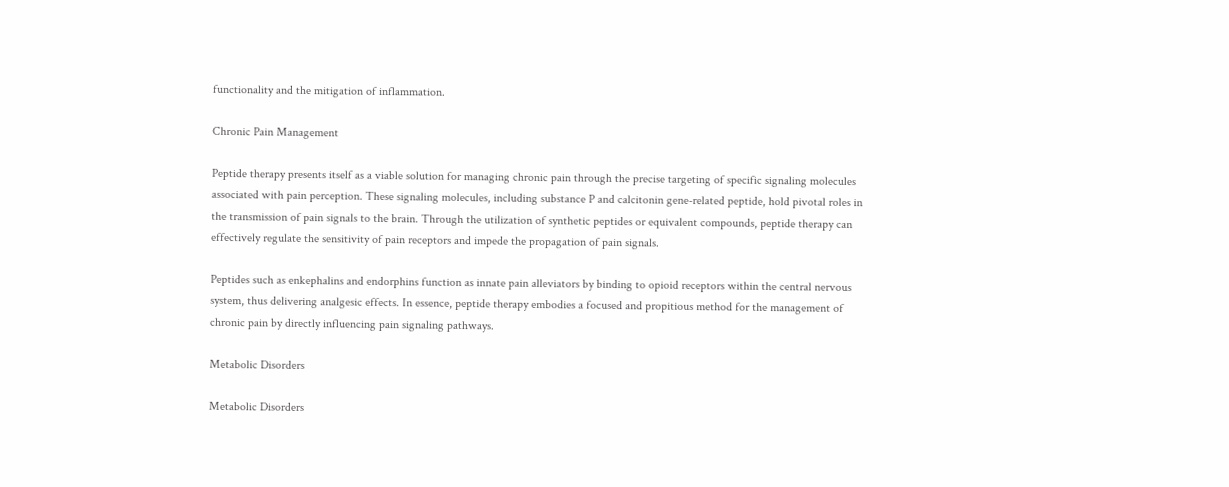functionality and the mitigation of inflammation.

Chronic Pain Management

Peptide therapy presents itself as a viable solution for managing chronic pain through the precise targeting of specific signaling molecules associated with pain perception. These signaling molecules, including substance P and calcitonin gene-related peptide, hold pivotal roles in the transmission of pain signals to the brain. Through the utilization of synthetic peptides or equivalent compounds, peptide therapy can effectively regulate the sensitivity of pain receptors and impede the propagation of pain signals.

Peptides such as enkephalins and endorphins function as innate pain alleviators by binding to opioid receptors within the central nervous system, thus delivering analgesic effects. In essence, peptide therapy embodies a focused and propitious method for the management of chronic pain by directly influencing pain signaling pathways.

Metabolic Disorders

Metabolic Disorders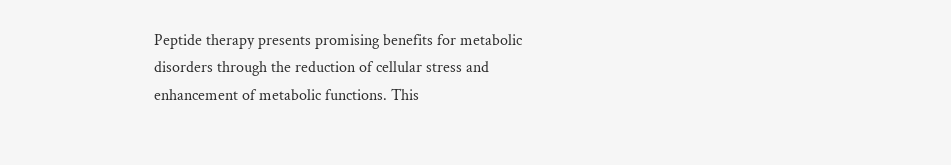Peptide therapy presents promising benefits for metabolic disorders through the reduction of cellular stress and enhancement of metabolic functions. This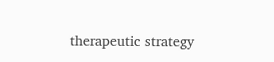therapeutic strategy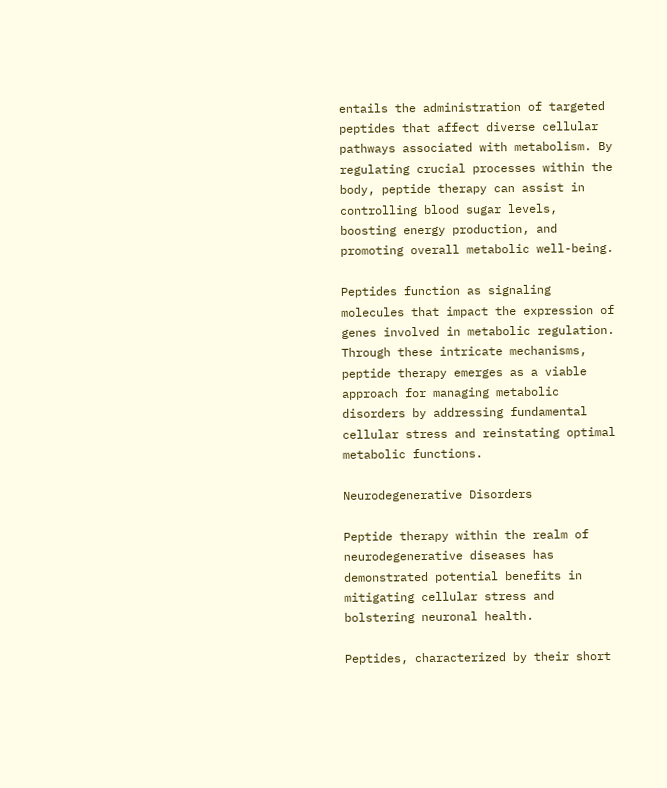entails the administration of targeted peptides that affect diverse cellular pathways associated with metabolism. By regulating crucial processes within the body, peptide therapy can assist in controlling blood sugar levels, boosting energy production, and promoting overall metabolic well-being.

Peptides function as signaling molecules that impact the expression of genes involved in metabolic regulation. Through these intricate mechanisms, peptide therapy emerges as a viable approach for managing metabolic disorders by addressing fundamental cellular stress and reinstating optimal metabolic functions.

Neurodegenerative Disorders

Peptide therapy within the realm of neurodegenerative diseases has demonstrated potential benefits in mitigating cellular stress and bolstering neuronal health.

Peptides, characterized by their short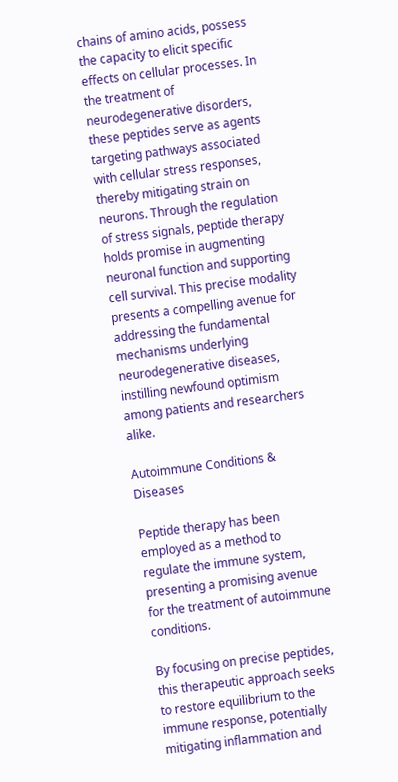chains of amino acids, possess the capacity to elicit specific effects on cellular processes. In the treatment of neurodegenerative disorders, these peptides serve as agents targeting pathways associated with cellular stress responses, thereby mitigating strain on neurons. Through the regulation of stress signals, peptide therapy holds promise in augmenting neuronal function and supporting cell survival. This precise modality presents a compelling avenue for addressing the fundamental mechanisms underlying neurodegenerative diseases, instilling newfound optimism among patients and researchers alike.

Autoimmune Conditions & Diseases

Peptide therapy has been employed as a method to regulate the immune system, presenting a promising avenue for the treatment of autoimmune conditions.

By focusing on precise peptides, this therapeutic approach seeks to restore equilibrium to the immune response, potentially mitigating inflammation and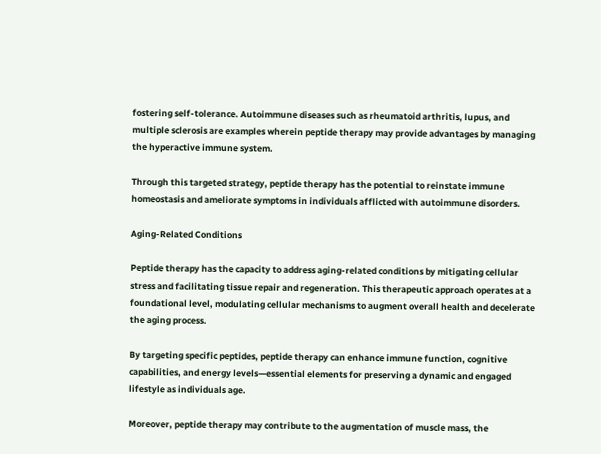fostering self-tolerance. Autoimmune diseases such as rheumatoid arthritis, lupus, and multiple sclerosis are examples wherein peptide therapy may provide advantages by managing the hyperactive immune system.

Through this targeted strategy, peptide therapy has the potential to reinstate immune homeostasis and ameliorate symptoms in individuals afflicted with autoimmune disorders.

Aging-Related Conditions

Peptide therapy has the capacity to address aging-related conditions by mitigating cellular stress and facilitating tissue repair and regeneration. This therapeutic approach operates at a foundational level, modulating cellular mechanisms to augment overall health and decelerate the aging process.

By targeting specific peptides, peptide therapy can enhance immune function, cognitive capabilities, and energy levels—essential elements for preserving a dynamic and engaged lifestyle as individuals age.

Moreover, peptide therapy may contribute to the augmentation of muscle mass, the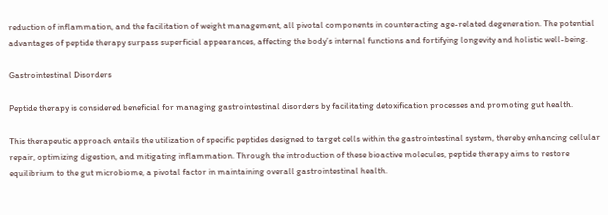reduction of inflammation, and the facilitation of weight management, all pivotal components in counteracting age-related degeneration. The potential advantages of peptide therapy surpass superficial appearances, affecting the body’s internal functions and fortifying longevity and holistic well-being.

Gastrointestinal Disorders

Peptide therapy is considered beneficial for managing gastrointestinal disorders by facilitating detoxification processes and promoting gut health.

This therapeutic approach entails the utilization of specific peptides designed to target cells within the gastrointestinal system, thereby enhancing cellular repair, optimizing digestion, and mitigating inflammation. Through the introduction of these bioactive molecules, peptide therapy aims to restore equilibrium to the gut microbiome, a pivotal factor in maintaining overall gastrointestinal health.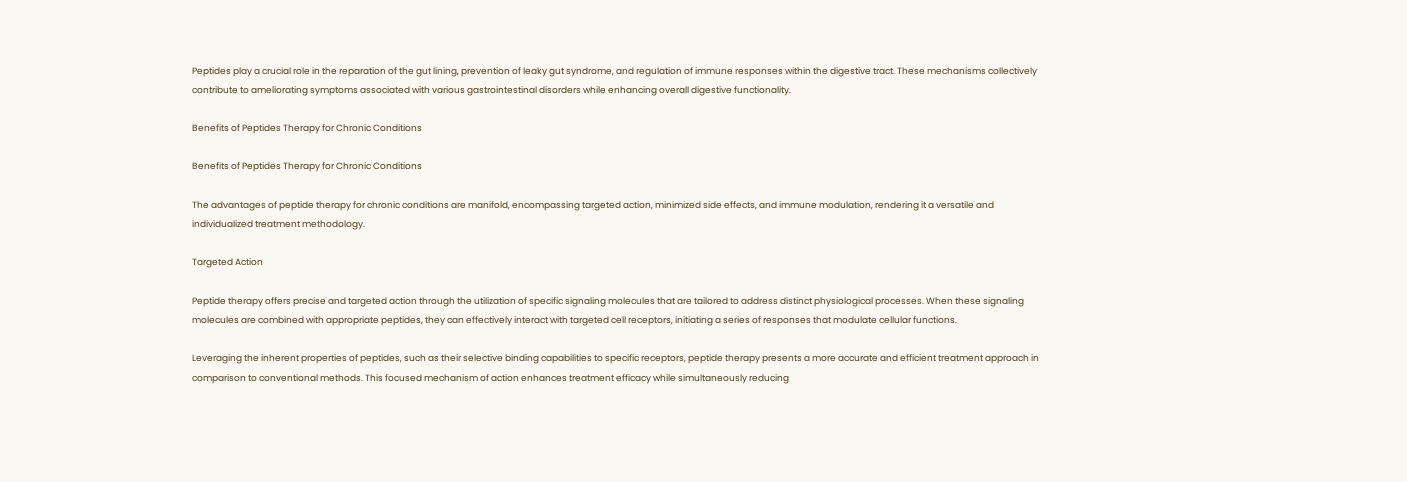Peptides play a crucial role in the reparation of the gut lining, prevention of leaky gut syndrome, and regulation of immune responses within the digestive tract. These mechanisms collectively contribute to ameliorating symptoms associated with various gastrointestinal disorders while enhancing overall digestive functionality.

Benefits of Peptides Therapy for Chronic Conditions

Benefits of Peptides Therapy for Chronic Conditions

The advantages of peptide therapy for chronic conditions are manifold, encompassing targeted action, minimized side effects, and immune modulation, rendering it a versatile and individualized treatment methodology.

Targeted Action

Peptide therapy offers precise and targeted action through the utilization of specific signaling molecules that are tailored to address distinct physiological processes. When these signaling molecules are combined with appropriate peptides, they can effectively interact with targeted cell receptors, initiating a series of responses that modulate cellular functions.

Leveraging the inherent properties of peptides, such as their selective binding capabilities to specific receptors, peptide therapy presents a more accurate and efficient treatment approach in comparison to conventional methods. This focused mechanism of action enhances treatment efficacy while simultaneously reducing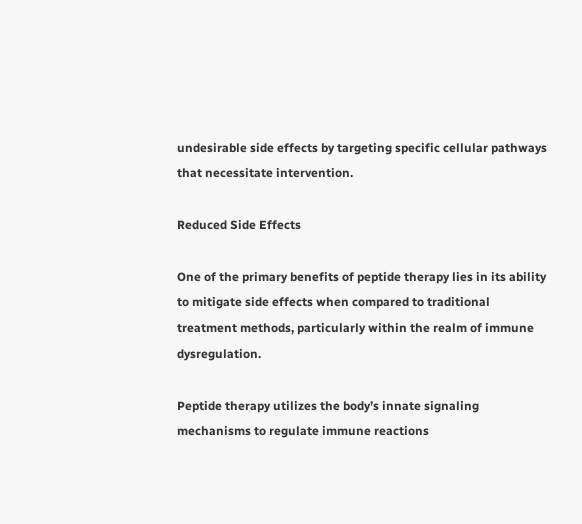undesirable side effects by targeting specific cellular pathways that necessitate intervention.

Reduced Side Effects

One of the primary benefits of peptide therapy lies in its ability to mitigate side effects when compared to traditional treatment methods, particularly within the realm of immune dysregulation.

Peptide therapy utilizes the body’s innate signaling mechanisms to regulate immune reactions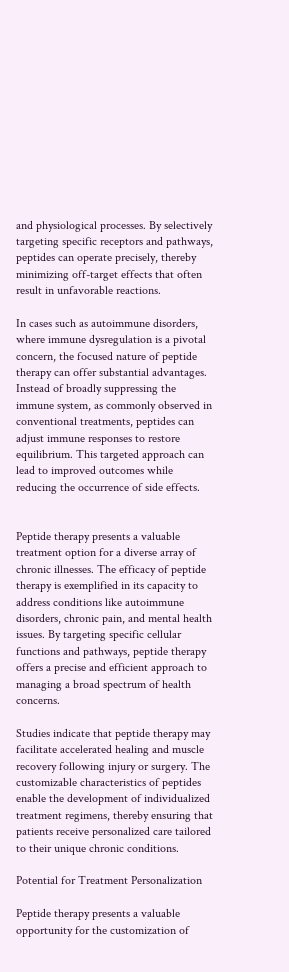and physiological processes. By selectively targeting specific receptors and pathways, peptides can operate precisely, thereby minimizing off-target effects that often result in unfavorable reactions.

In cases such as autoimmune disorders, where immune dysregulation is a pivotal concern, the focused nature of peptide therapy can offer substantial advantages. Instead of broadly suppressing the immune system, as commonly observed in conventional treatments, peptides can adjust immune responses to restore equilibrium. This targeted approach can lead to improved outcomes while reducing the occurrence of side effects.


Peptide therapy presents a valuable treatment option for a diverse array of chronic illnesses. The efficacy of peptide therapy is exemplified in its capacity to address conditions like autoimmune disorders, chronic pain, and mental health issues. By targeting specific cellular functions and pathways, peptide therapy offers a precise and efficient approach to managing a broad spectrum of health concerns.

Studies indicate that peptide therapy may facilitate accelerated healing and muscle recovery following injury or surgery. The customizable characteristics of peptides enable the development of individualized treatment regimens, thereby ensuring that patients receive personalized care tailored to their unique chronic conditions.

Potential for Treatment Personalization

Peptide therapy presents a valuable opportunity for the customization of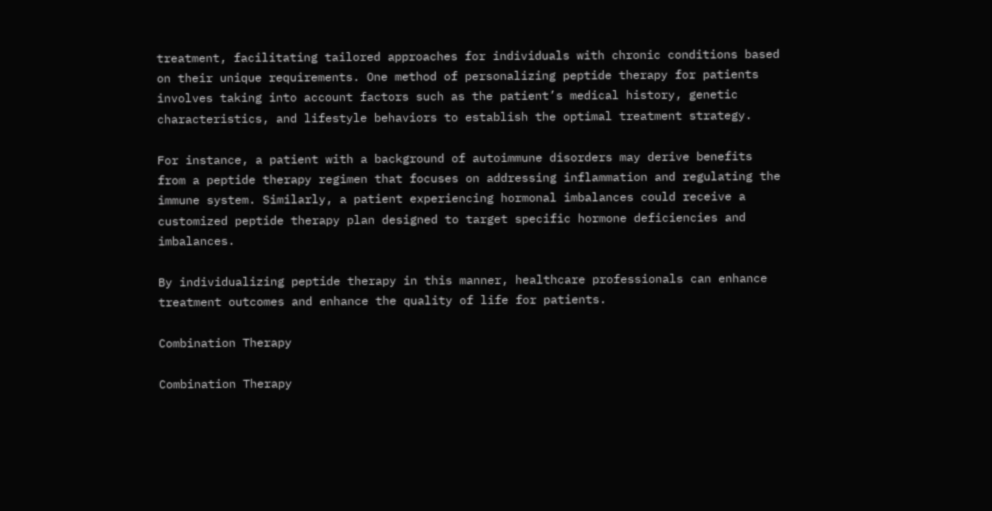treatment, facilitating tailored approaches for individuals with chronic conditions based on their unique requirements. One method of personalizing peptide therapy for patients involves taking into account factors such as the patient’s medical history, genetic characteristics, and lifestyle behaviors to establish the optimal treatment strategy.

For instance, a patient with a background of autoimmune disorders may derive benefits from a peptide therapy regimen that focuses on addressing inflammation and regulating the immune system. Similarly, a patient experiencing hormonal imbalances could receive a customized peptide therapy plan designed to target specific hormone deficiencies and imbalances.

By individualizing peptide therapy in this manner, healthcare professionals can enhance treatment outcomes and enhance the quality of life for patients.

Combination Therapy

Combination Therapy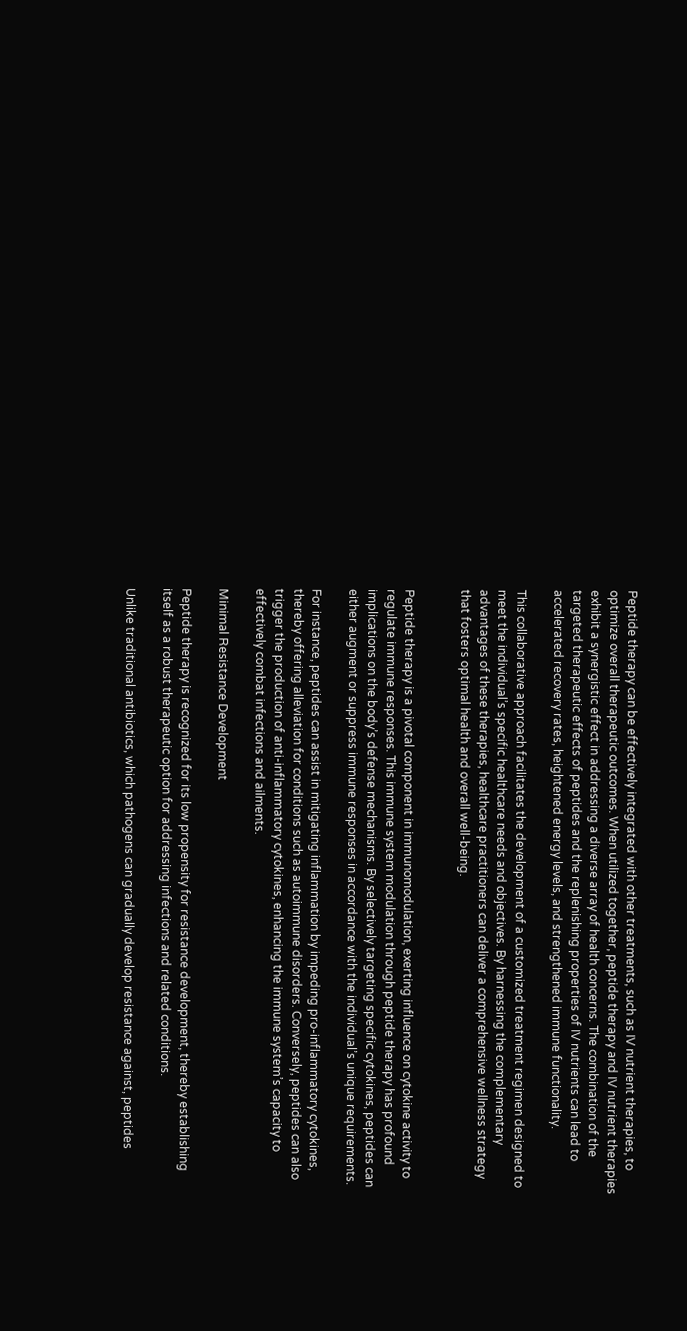Peptide therapy can be effectively integrated with other treatments, such as IV nutrient therapies, to optimize overall therapeutic outcomes. When utilized together, peptide therapy and IV nutrient therapies exhibit a synergistic effect in addressing a diverse array of health concerns. The combination of the targeted therapeutic effects of peptides and the replenishing properties of IV nutrients can lead to accelerated recovery rates, heightened energy levels, and strengthened immune functionality.

This collaborative approach facilitates the development of a customized treatment regimen designed to meet the individual’s specific healthcare needs and objectives. By harnessing the complementary advantages of these therapies, healthcare practitioners can deliver a comprehensive wellness strategy that fosters optimal health and overall well-being.


Peptide therapy is a pivotal component in immunomodulation, exerting influence on cytokine activity to regulate immune responses. This immune system modulation through peptide therapy has profound implications on the body’s defense mechanisms. By selectively targeting specific cytokines, peptides can either augment or suppress immune responses in accordance with the individual’s unique requirements.

For instance, peptides can assist in mitigating inflammation by impeding pro-inflammatory cytokines, thereby offering alleviation for conditions such as autoimmune disorders. Conversely, peptides can also trigger the production of anti-inflammatory cytokines, enhancing the immune system’s capacity to effectively combat infections and ailments.

Minimal Resistance Development

Peptide therapy is recognized for its low propensity for resistance development, thereby establishing itself as a robust therapeutic option for addressing infections and related conditions.

Unlike traditional antibiotics, which pathogens can gradually develop resistance against, peptides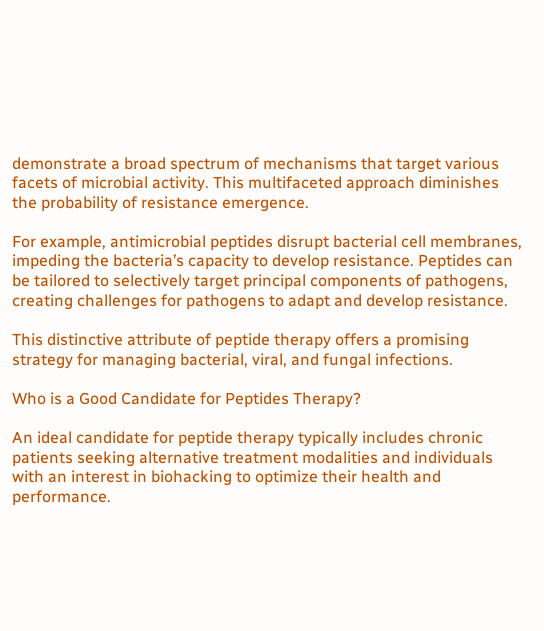demonstrate a broad spectrum of mechanisms that target various facets of microbial activity. This multifaceted approach diminishes the probability of resistance emergence.

For example, antimicrobial peptides disrupt bacterial cell membranes, impeding the bacteria’s capacity to develop resistance. Peptides can be tailored to selectively target principal components of pathogens, creating challenges for pathogens to adapt and develop resistance.

This distinctive attribute of peptide therapy offers a promising strategy for managing bacterial, viral, and fungal infections.

Who is a Good Candidate for Peptides Therapy?

An ideal candidate for peptide therapy typically includes chronic patients seeking alternative treatment modalities and individuals with an interest in biohacking to optimize their health and performance.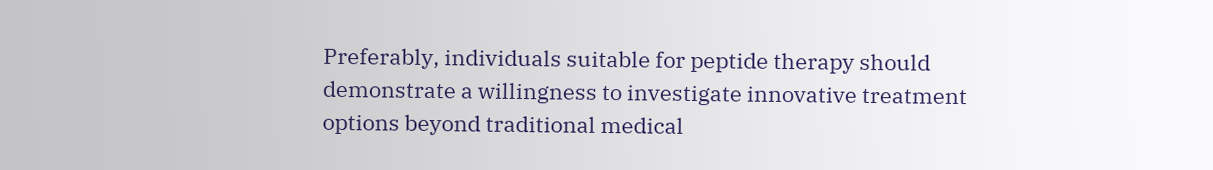Preferably, individuals suitable for peptide therapy should demonstrate a willingness to investigate innovative treatment options beyond traditional medical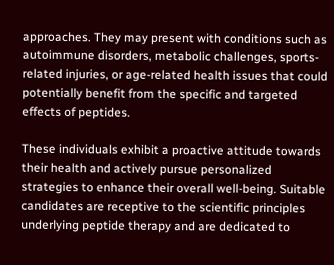approaches. They may present with conditions such as autoimmune disorders, metabolic challenges, sports-related injuries, or age-related health issues that could potentially benefit from the specific and targeted effects of peptides.

These individuals exhibit a proactive attitude towards their health and actively pursue personalized strategies to enhance their overall well-being. Suitable candidates are receptive to the scientific principles underlying peptide therapy and are dedicated to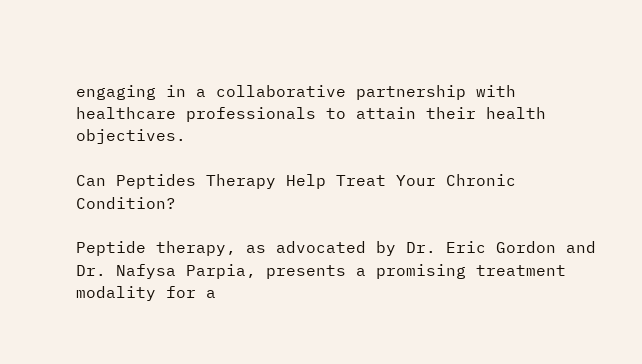engaging in a collaborative partnership with healthcare professionals to attain their health objectives.

Can Peptides Therapy Help Treat Your Chronic Condition?

Peptide therapy, as advocated by Dr. Eric Gordon and Dr. Nafysa Parpia, presents a promising treatment modality for a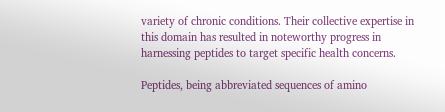variety of chronic conditions. Their collective expertise in this domain has resulted in noteworthy progress in harnessing peptides to target specific health concerns.

Peptides, being abbreviated sequences of amino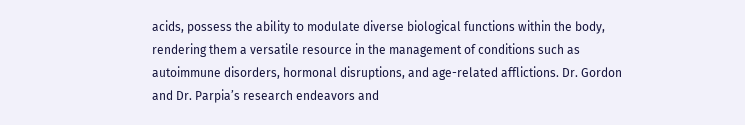acids, possess the ability to modulate diverse biological functions within the body, rendering them a versatile resource in the management of conditions such as autoimmune disorders, hormonal disruptions, and age-related afflictions. Dr. Gordon and Dr. Parpia’s research endeavors and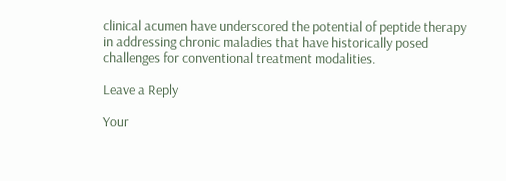clinical acumen have underscored the potential of peptide therapy in addressing chronic maladies that have historically posed challenges for conventional treatment modalities.

Leave a Reply

Your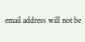email address will not be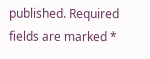published. Required fields are marked *